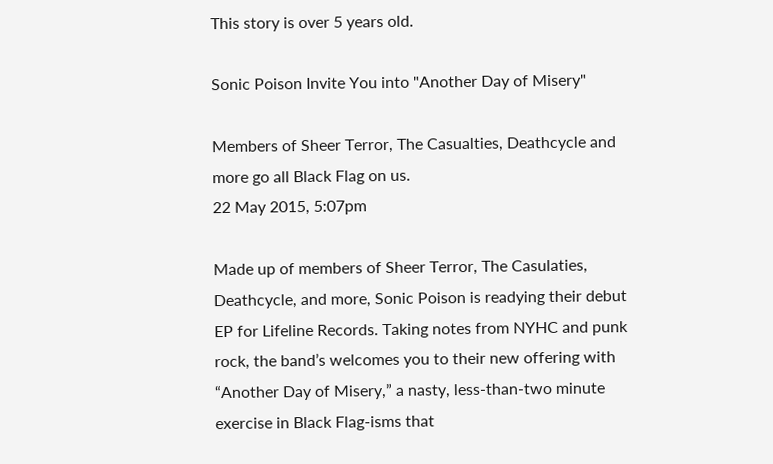This story is over 5 years old.

Sonic Poison Invite You into "Another Day of Misery"

Members of Sheer Terror, The Casualties, Deathcycle and more go all Black Flag on us.
22 May 2015, 5:07pm

Made up of members of Sheer Terror, The Casulaties, Deathcycle, and more, Sonic Poison is readying their debut EP for Lifeline Records. Taking notes from NYHC and punk rock, the band’s welcomes you to their new offering with “Another Day of Misery,” a nasty, less-than-two minute exercise in Black Flag-isms that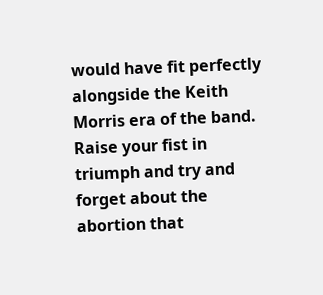would have fit perfectly alongside the Keith Morris era of the band. Raise your fist in triumph and try and forget about the abortion that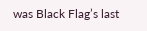was Black Flag’s last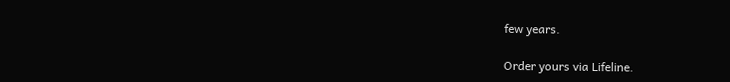few years.

Order yours via Lifeline.